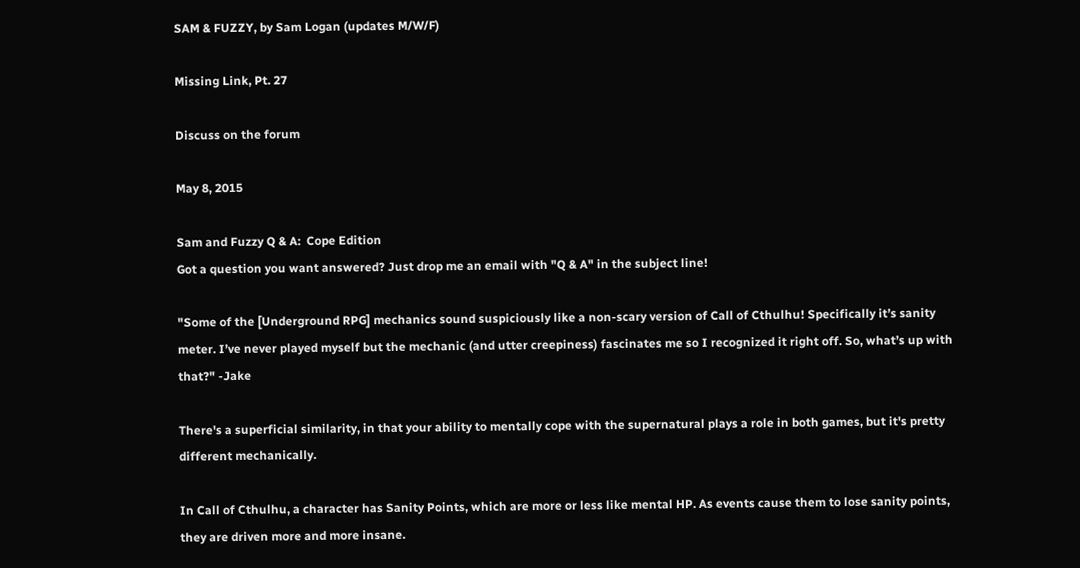SAM & FUZZY, by Sam Logan (updates M/W/F)

Missing Link, Pt. 27

Discuss on the forum

May 8, 2015

Sam and Fuzzy Q & A:  Cope Edition
Got a question you want answered? Just drop me an email with "Q & A" in the subject line!

"Some of the [Underground RPG] mechanics sound suspiciously like a non-scary version of Call of Cthulhu! Specifically it’s sanity meter. I’ve never played myself but the mechanic (and utter creepiness) fascinates me so I recognized it right off. So, what’s up with that?" -Jake

There's a superficial similarity, in that your ability to mentally cope with the supernatural plays a role in both games, but it's pretty different mechanically.

In Call of Cthulhu, a character has Sanity Points, which are more or less like mental HP. As events cause them to lose sanity points, they are driven more and more insane.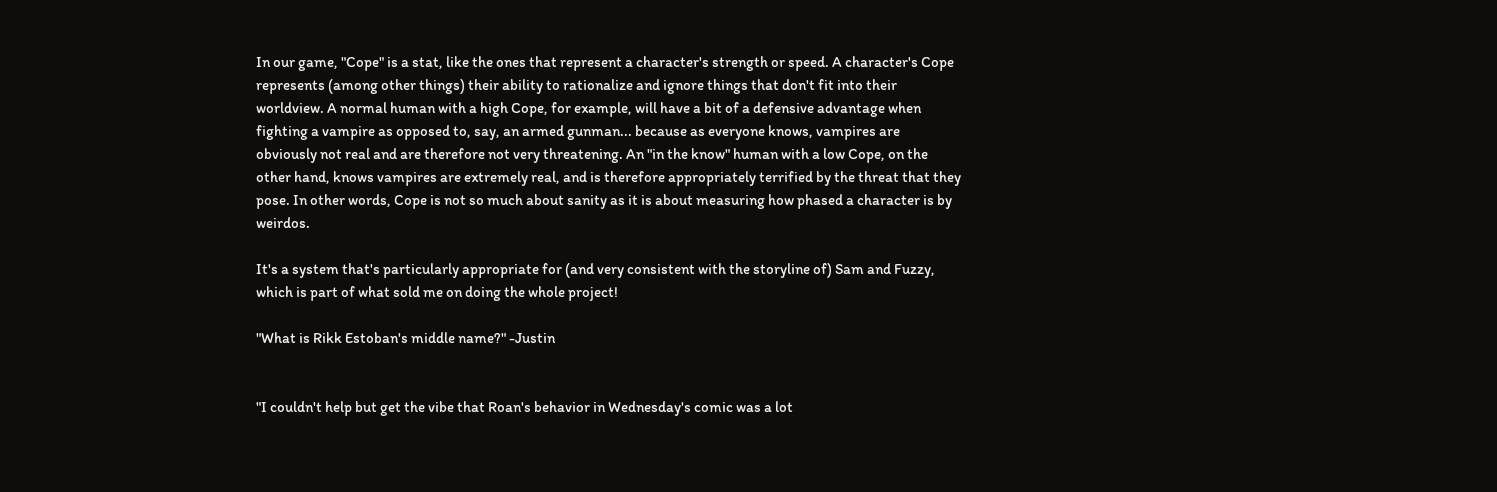In our game, "Cope" is a stat, like the ones that represent a character's strength or speed. A character's Cope represents (among other things) their ability to rationalize and ignore things that don't fit into their worldview. A normal human with a high Cope, for example, will have a bit of a defensive advantage when fighting a vampire as opposed to, say, an armed gunman... because as everyone knows, vampires are obviously not real and are therefore not very threatening. An "in the know" human with a low Cope, on the other hand, knows vampires are extremely real, and is therefore appropriately terrified by the threat that they pose. In other words, Cope is not so much about sanity as it is about measuring how phased a character is by weirdos.

It's a system that's particularly appropriate for (and very consistent with the storyline of) Sam and Fuzzy, which is part of what sold me on doing the whole project!

"What is Rikk Estoban's middle name?" -Justin


"I couldn't help but get the vibe that Roan's behavior in Wednesday's comic was a lot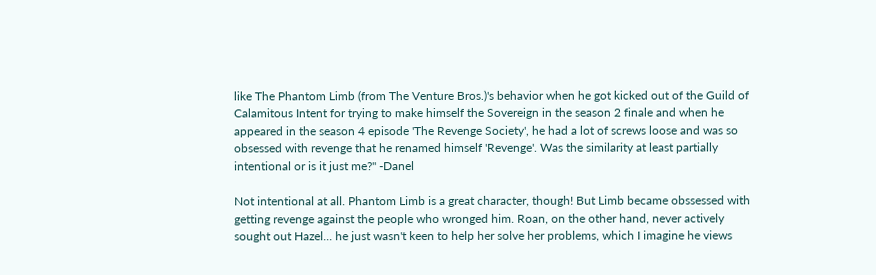like The Phantom Limb (from The Venture Bros.)'s behavior when he got kicked out of the Guild of Calamitous Intent for trying to make himself the Sovereign in the season 2 finale and when he appeared in the season 4 episode 'The Revenge Society', he had a lot of screws loose and was so obsessed with revenge that he renamed himself 'Revenge'. Was the similarity at least partially intentional or is it just me?" -Danel

Not intentional at all. Phantom Limb is a great character, though! But Limb became obssessed with getting revenge against the people who wronged him. Roan, on the other hand, never actively sought out Hazel... he just wasn't keen to help her solve her problems, which I imagine he views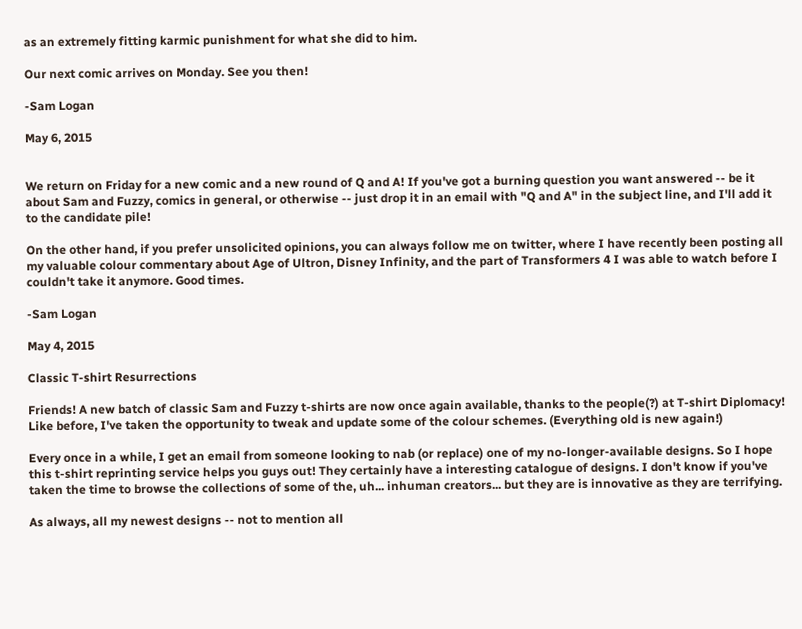as an extremely fitting karmic punishment for what she did to him.

Our next comic arrives on Monday. See you then!

-Sam Logan

May 6, 2015


We return on Friday for a new comic and a new round of Q and A! If you've got a burning question you want answered -- be it about Sam and Fuzzy, comics in general, or otherwise -- just drop it in an email with "Q and A" in the subject line, and I'll add it to the candidate pile!

On the other hand, if you prefer unsolicited opinions, you can always follow me on twitter, where I have recently been posting all my valuable colour commentary about Age of Ultron, Disney Infinity, and the part of Transformers 4 I was able to watch before I couldn't take it anymore. Good times.

-Sam Logan

May 4, 2015

Classic T-shirt Resurrections

Friends! A new batch of classic Sam and Fuzzy t-shirts are now once again available, thanks to the people(?) at T-shirt Diplomacy! Like before, I've taken the opportunity to tweak and update some of the colour schemes. (Everything old is new again!)

Every once in a while, I get an email from someone looking to nab (or replace) one of my no-longer-available designs. So I hope this t-shirt reprinting service helps you guys out! They certainly have a interesting catalogue of designs. I don't know if you've taken the time to browse the collections of some of the, uh... inhuman creators... but they are is innovative as they are terrifying.

As always, all my newest designs -- not to mention all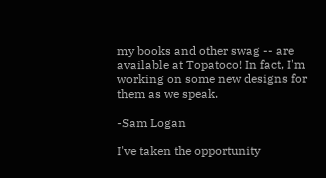my books and other swag -- are available at Topatoco! In fact, I'm working on some new designs for them as we speak.

-Sam Logan

I've taken the opportunity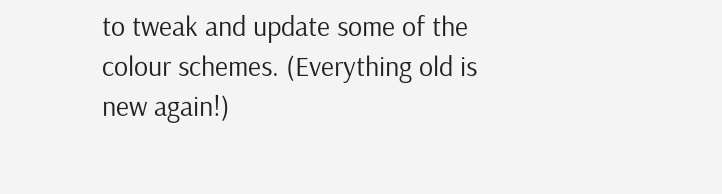to tweak and update some of the colour schemes. (Everything old is new again!)